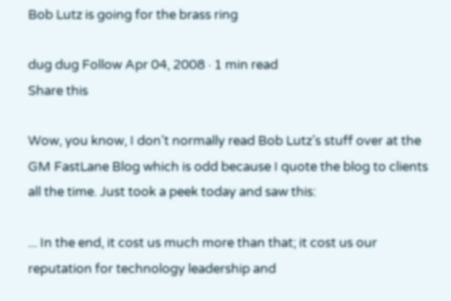Bob Lutz is going for the brass ring

dug dug Follow Apr 04, 2008 · 1 min read
Share this

Wow, you know, I don’t normally read Bob Lutz’s stuff over at the GM FastLane Blog which is odd because I quote the blog to clients all the time. Just took a peek today and saw this:

... In the end, it cost us much more than that; it cost us our reputation for technology leadership and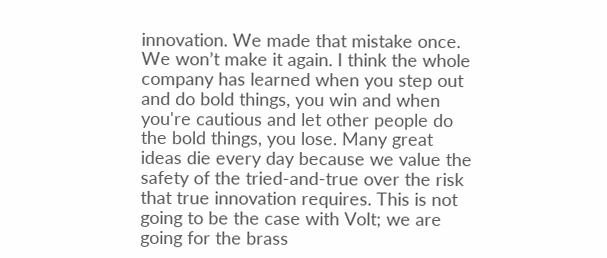innovation. We made that mistake once. We won’t make it again. I think the whole company has learned when you step out and do bold things, you win and when you're cautious and let other people do the bold things, you lose. Many great ideas die every day because we value the safety of the tried-and-true over the risk that true innovation requires. This is not going to be the case with Volt; we are going for the brass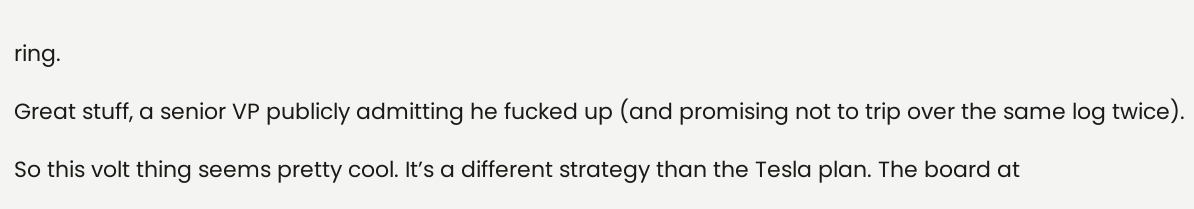ring.

Great stuff, a senior VP publicly admitting he fucked up (and promising not to trip over the same log twice).

So this volt thing seems pretty cool. It’s a different strategy than the Tesla plan. The board at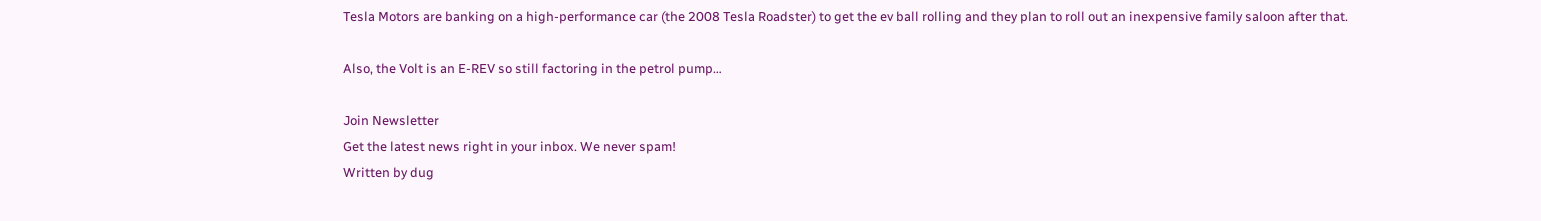Tesla Motors are banking on a high-performance car (the 2008 Tesla Roadster) to get the ev ball rolling and they plan to roll out an inexpensive family saloon after that.

Also, the Volt is an E-REV so still factoring in the petrol pump…

Join Newsletter
Get the latest news right in your inbox. We never spam!
Written by dug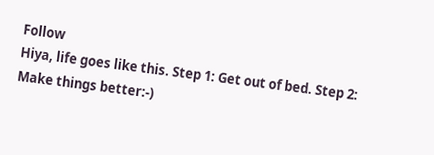Follow
Hiya, life goes like this. Step 1: Get out of bed. Step 2: Make things better:-)